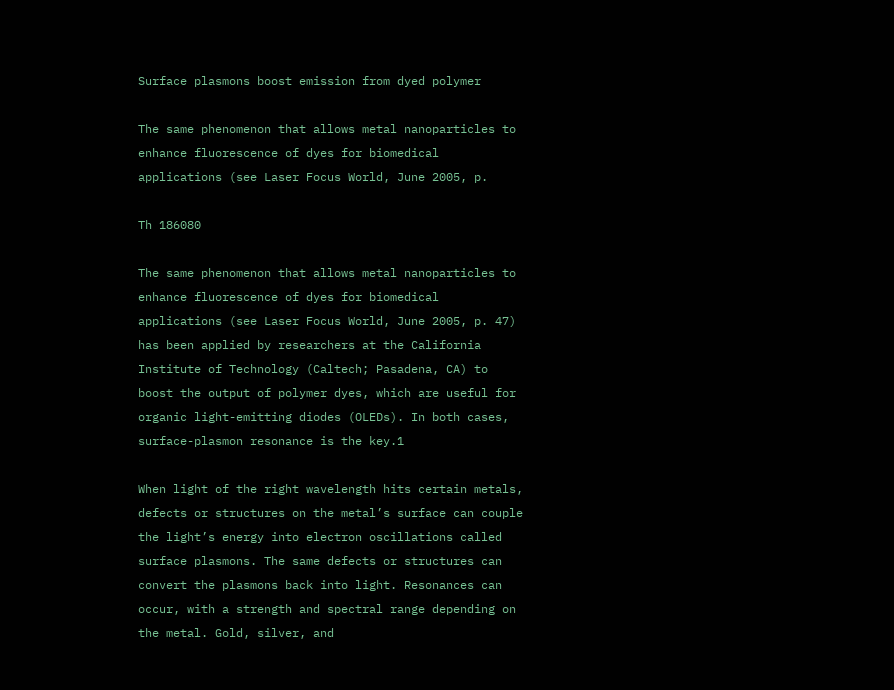Surface plasmons boost emission from dyed polymer

The same phenomenon that allows metal nanoparticles to enhance fluorescence of dyes for biomedical applications (see Laser Focus World, June 2005, p.

Th 186080

The same phenomenon that allows metal nanoparticles to enhance fluorescence of dyes for biomedical applications (see Laser Focus World, June 2005, p. 47) has been applied by researchers at the California Institute of Technology (Caltech; Pasadena, CA) to boost the output of polymer dyes, which are useful for organic light-emitting diodes (OLEDs). In both cases, surface-plasmon resonance is the key.1

When light of the right wavelength hits certain metals, defects or structures on the metal’s surface can couple the light’s energy into electron oscillations called surface plasmons. The same defects or structures can convert the plasmons back into light. Resonances can occur, with a strength and spectral range depending on the metal. Gold, silver, and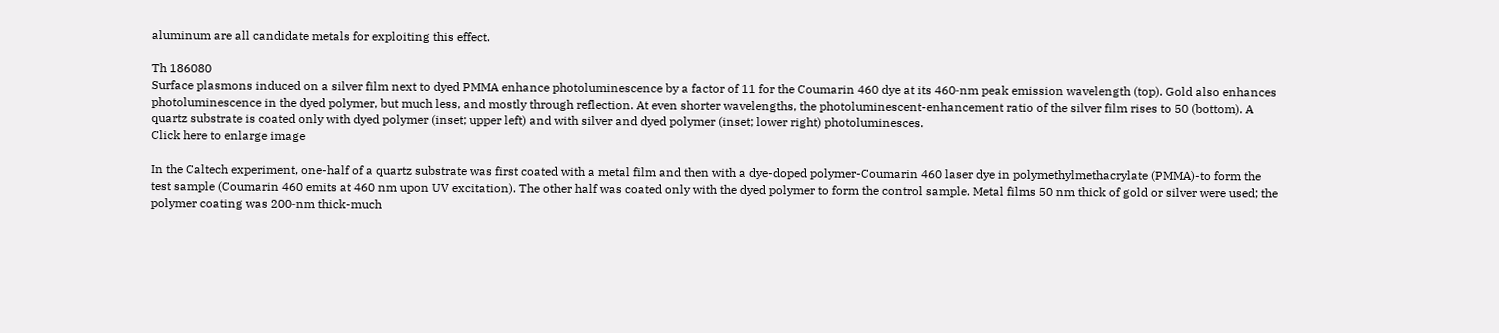aluminum are all candidate metals for exploiting this effect.

Th 186080
Surface plasmons induced on a silver film next to dyed PMMA enhance photoluminescence by a factor of 11 for the Coumarin 460 dye at its 460‑nm peak emission wavelength (top). Gold also enhances photoluminescence in the dyed polymer, but much less, and mostly through reflection. At even shorter wavelengths, the photoluminescent-enhancement ratio of the silver film rises to 50 (bottom). A quartz substrate is coated only with dyed polymer (inset; upper left) and with silver and dyed polymer (inset; lower right) photoluminesces.
Click here to enlarge image

In the Caltech experiment, one-half of a quartz substrate was first coated with a metal film and then with a dye-doped polymer-Coumarin 460 laser dye in polymethylmethacrylate (PMMA)-to form the test sample (Coumarin 460 emits at 460 nm upon UV excitation). The other half was coated only with the dyed polymer to form the control sample. Metal films 50 nm thick of gold or silver were used; the polymer coating was 200‑nm thick-much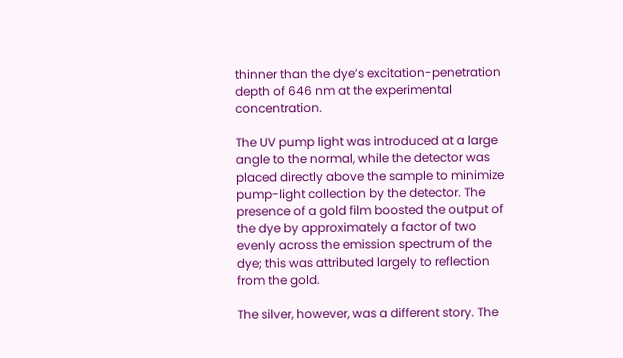thinner than the dye’s excitation-penetration depth of 646 nm at the experimental concentration.

The UV pump light was introduced at a large angle to the normal, while the detector was placed directly above the sample to minimize pump-light collection by the detector. The presence of a gold film boosted the output of the dye by approximately a factor of two evenly across the emission spectrum of the dye; this was attributed largely to reflection from the gold.

The silver, however, was a different story. The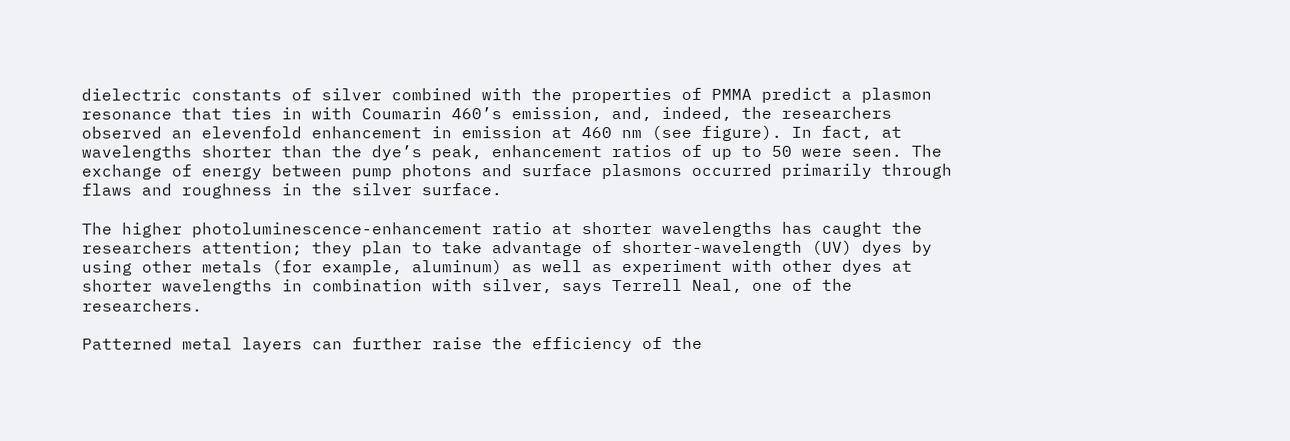dielectric constants of silver combined with the properties of PMMA predict a plasmon resonance that ties in with Coumarin 460’s emission, and, indeed, the researchers observed an elevenfold enhancement in emission at 460 nm (see figure). In fact, at wavelengths shorter than the dye’s peak, enhancement ratios of up to 50 were seen. The exchange of energy between pump photons and surface plasmons occurred primarily through flaws and roughness in the silver surface.

The higher photoluminescence-enhancement ratio at shorter wavelengths has caught the researchers attention; they plan to take advantage of shorter-wavelength (UV) dyes by using other metals (for example, aluminum) as well as experiment with other dyes at shorter wavelengths in combination with silver, says Terrell Neal, one of the researchers.

Patterned metal layers can further raise the efficiency of the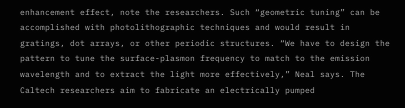enhancement effect, note the researchers. Such “geometric tuning” can be accomplished with photolithographic techniques and would result in gratings, dot arrays, or other periodic structures. “We have to design the pattern to tune the surface-plasmon frequency to match to the emission wavelength and to extract the light more effectively,” Neal says. The Caltech researchers aim to fabricate an electrically pumped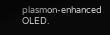plasmon-enhanced OLED.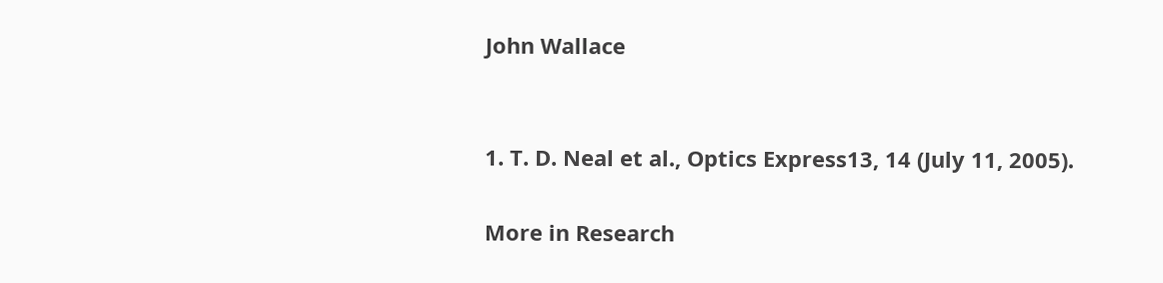John Wallace


1. T. D. Neal et al., Optics Express13, 14 (July 11, 2005).

More in Research